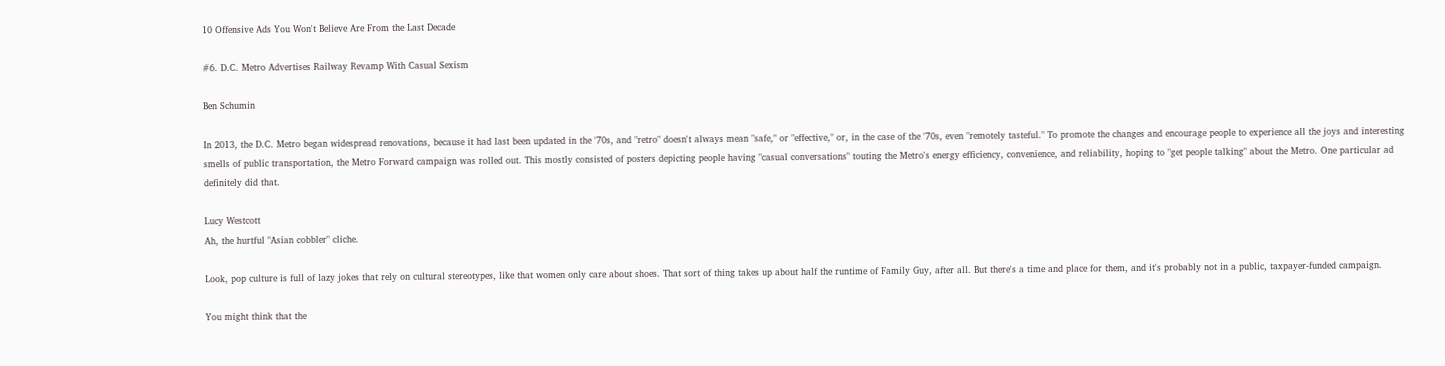10 Offensive Ads You Won't Believe Are From the Last Decade

#6. D.C. Metro Advertises Railway Revamp With Casual Sexism

Ben Schumin

In 2013, the D.C. Metro began widespread renovations, because it had last been updated in the '70s, and "retro" doesn't always mean "safe," or "effective," or, in the case of the '70s, even "remotely tasteful." To promote the changes and encourage people to experience all the joys and interesting smells of public transportation, the Metro Forward campaign was rolled out. This mostly consisted of posters depicting people having "casual conversations" touting the Metro's energy efficiency, convenience, and reliability, hoping to "get people talking" about the Metro. One particular ad definitely did that.

Lucy Westcott
Ah, the hurtful "Asian cobbler" cliche.

Look, pop culture is full of lazy jokes that rely on cultural stereotypes, like that women only care about shoes. That sort of thing takes up about half the runtime of Family Guy, after all. But there's a time and place for them, and it's probably not in a public, taxpayer-funded campaign.

You might think that the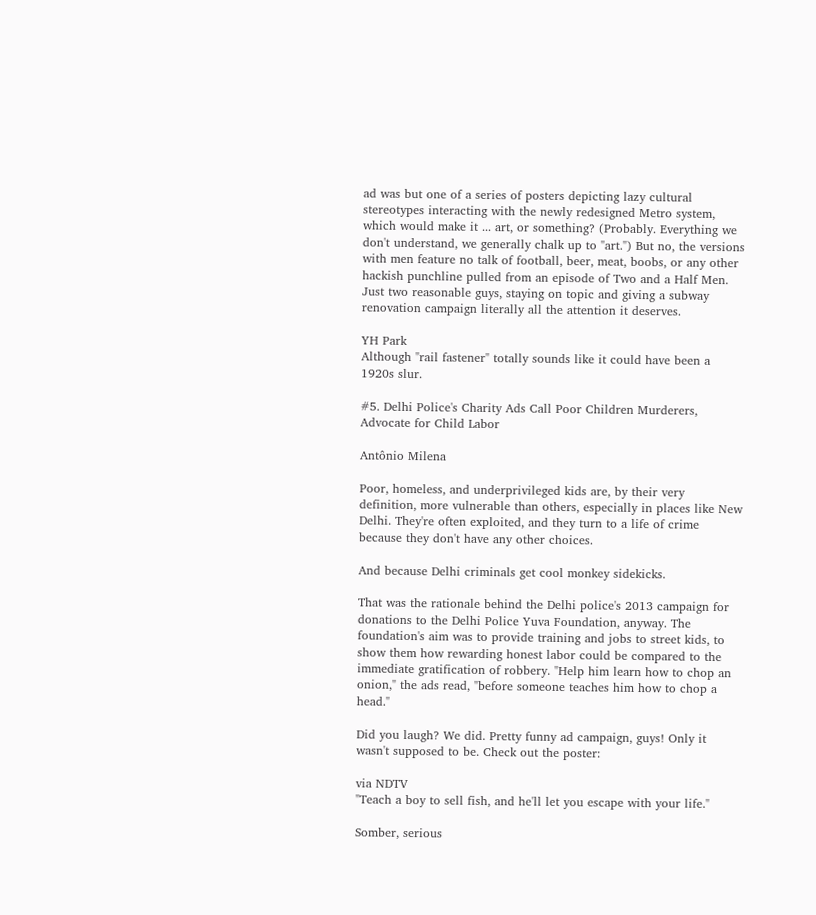ad was but one of a series of posters depicting lazy cultural stereotypes interacting with the newly redesigned Metro system, which would make it ... art, or something? (Probably. Everything we don't understand, we generally chalk up to "art.") But no, the versions with men feature no talk of football, beer, meat, boobs, or any other hackish punchline pulled from an episode of Two and a Half Men. Just two reasonable guys, staying on topic and giving a subway renovation campaign literally all the attention it deserves.

YH Park
Although "rail fastener" totally sounds like it could have been a 1920s slur.

#5. Delhi Police's Charity Ads Call Poor Children Murderers, Advocate for Child Labor

Antônio Milena

Poor, homeless, and underprivileged kids are, by their very definition, more vulnerable than others, especially in places like New Delhi. They're often exploited, and they turn to a life of crime because they don't have any other choices.

And because Delhi criminals get cool monkey sidekicks.

That was the rationale behind the Delhi police's 2013 campaign for donations to the Delhi Police Yuva Foundation, anyway. The foundation's aim was to provide training and jobs to street kids, to show them how rewarding honest labor could be compared to the immediate gratification of robbery. "Help him learn how to chop an onion," the ads read, "before someone teaches him how to chop a head."

Did you laugh? We did. Pretty funny ad campaign, guys! Only it wasn't supposed to be. Check out the poster:

via NDTV
"Teach a boy to sell fish, and he'll let you escape with your life."

Somber, serious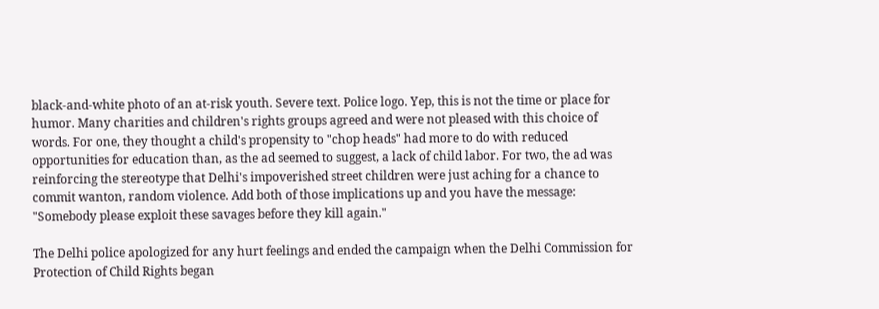black-and-white photo of an at-risk youth. Severe text. Police logo. Yep, this is not the time or place for humor. Many charities and children's rights groups agreed and were not pleased with this choice of words. For one, they thought a child's propensity to "chop heads" had more to do with reduced opportunities for education than, as the ad seemed to suggest, a lack of child labor. For two, the ad was reinforcing the stereotype that Delhi's impoverished street children were just aching for a chance to commit wanton, random violence. Add both of those implications up and you have the message: "Somebody please exploit these savages before they kill again."

The Delhi police apologized for any hurt feelings and ended the campaign when the Delhi Commission for Protection of Child Rights began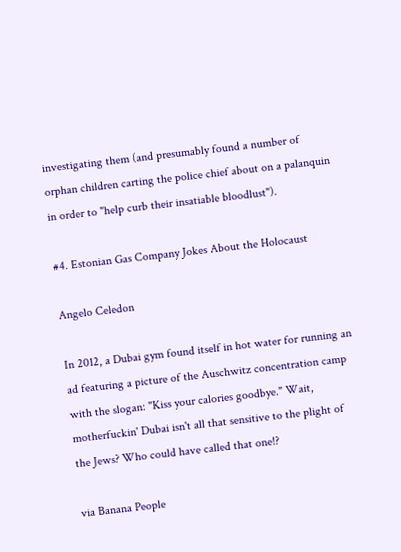investigating them (and presumably found a number of orphan children carting the police chief about on a palanquin in order to "help curb their insatiable bloodlust").

#4. Estonian Gas Company Jokes About the Holocaust

Angelo Celedon

In 2012, a Dubai gym found itself in hot water for running an ad featuring a picture of the Auschwitz concentration camp with the slogan: "Kiss your calories goodbye." Wait, motherfuckin' Dubai isn't all that sensitive to the plight of the Jews? Who could have called that one!?

via Banana People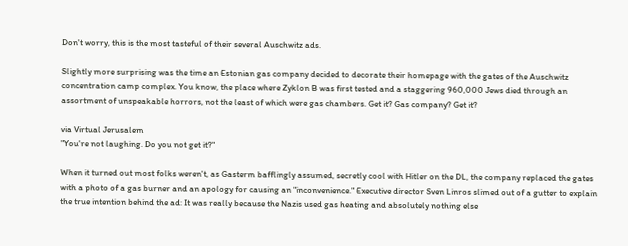Don't worry, this is the most tasteful of their several Auschwitz ads.

Slightly more surprising was the time an Estonian gas company decided to decorate their homepage with the gates of the Auschwitz concentration camp complex. You know, the place where Zyklon B was first tested and a staggering 960,000 Jews died through an assortment of unspeakable horrors, not the least of which were gas chambers. Get it? Gas company? Get it?

via Virtual Jerusalem
"You're not laughing. Do you not get it?"

When it turned out most folks weren't, as Gasterm bafflingly assumed, secretly cool with Hitler on the DL, the company replaced the gates with a photo of a gas burner and an apology for causing an "inconvenience." Executive director Sven Linros slimed out of a gutter to explain the true intention behind the ad: It was really because the Nazis used gas heating and absolutely nothing else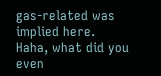gas-related was implied here. Haha, what did you even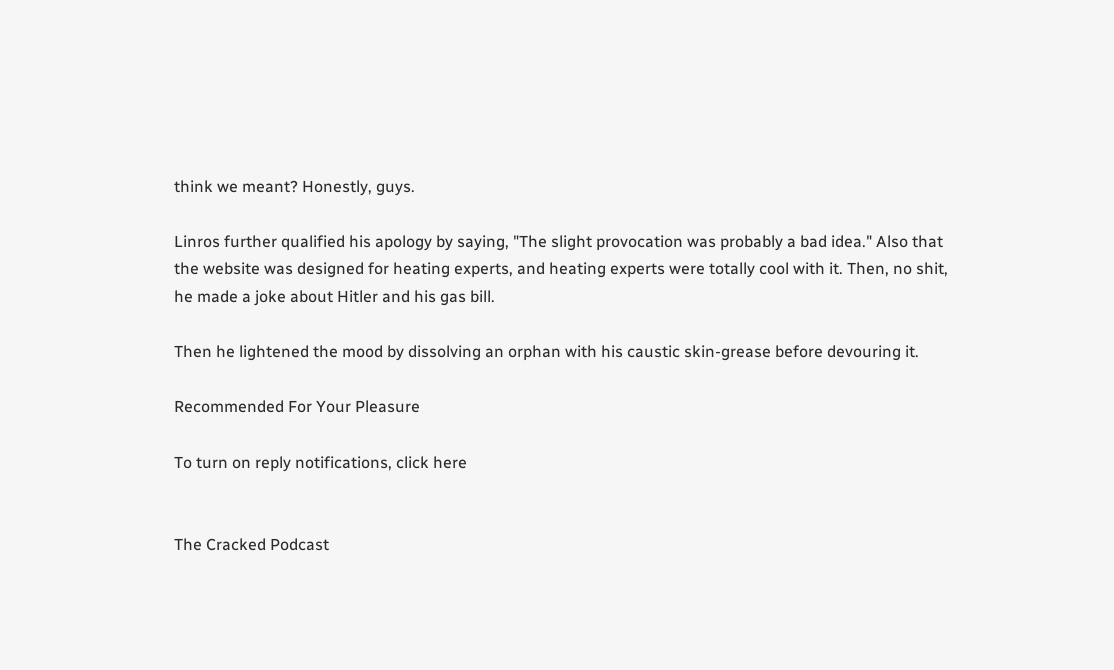think we meant? Honestly, guys.

Linros further qualified his apology by saying, "The slight provocation was probably a bad idea." Also that the website was designed for heating experts, and heating experts were totally cool with it. Then, no shit, he made a joke about Hitler and his gas bill.

Then he lightened the mood by dissolving an orphan with his caustic skin-grease before devouring it.

Recommended For Your Pleasure

To turn on reply notifications, click here


The Cracked Podcast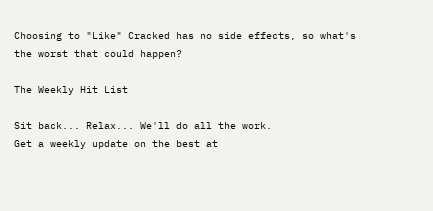Choosing to "Like" Cracked has no side effects, so what's the worst that could happen?

The Weekly Hit List

Sit back... Relax... We'll do all the work.
Get a weekly update on the best at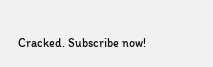Cracked. Subscribe now!